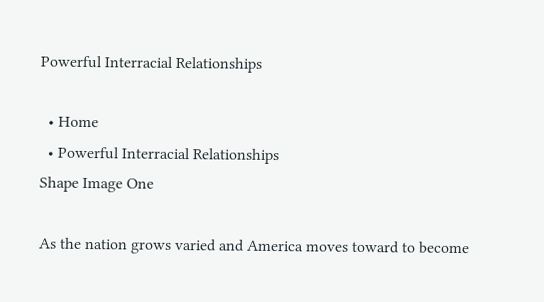Powerful Interracial Relationships

  • Home
  • Powerful Interracial Relationships
Shape Image One

As the nation grows varied and America moves toward to become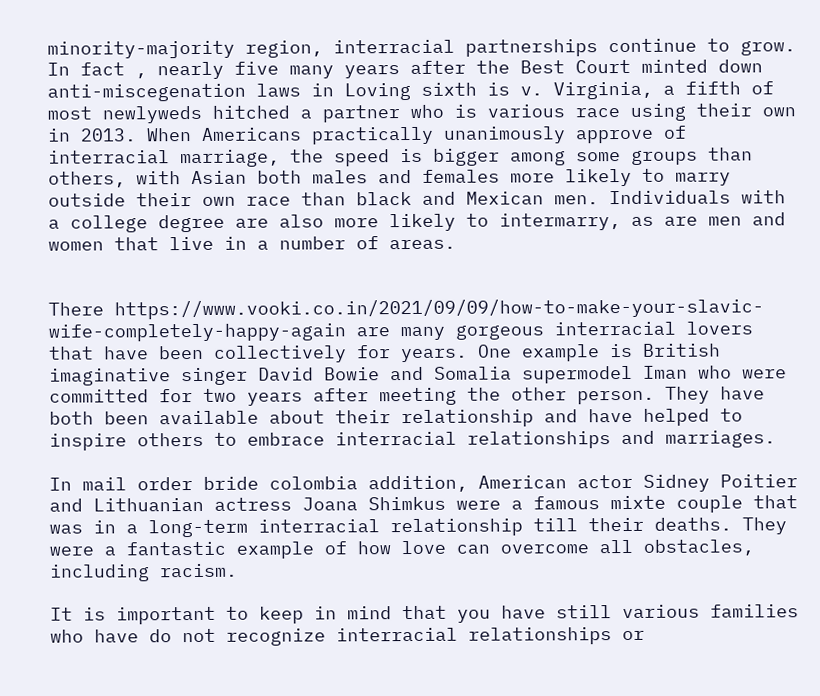minority-majority region, interracial partnerships continue to grow. In fact , nearly five many years after the Best Court minted down anti-miscegenation laws in Loving sixth is v. Virginia, a fifth of most newlyweds hitched a partner who is various race using their own in 2013. When Americans practically unanimously approve of interracial marriage, the speed is bigger among some groups than others, with Asian both males and females more likely to marry outside their own race than black and Mexican men. Individuals with a college degree are also more likely to intermarry, as are men and women that live in a number of areas.


There https://www.vooki.co.in/2021/09/09/how-to-make-your-slavic-wife-completely-happy-again are many gorgeous interracial lovers that have been collectively for years. One example is British imaginative singer David Bowie and Somalia supermodel Iman who were committed for two years after meeting the other person. They have both been available about their relationship and have helped to inspire others to embrace interracial relationships and marriages.

In mail order bride colombia addition, American actor Sidney Poitier and Lithuanian actress Joana Shimkus were a famous mixte couple that was in a long-term interracial relationship till their deaths. They were a fantastic example of how love can overcome all obstacles, including racism.

It is important to keep in mind that you have still various families who have do not recognize interracial relationships or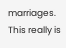marriages. This really is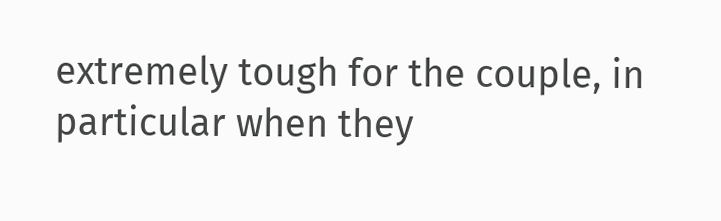extremely tough for the couple, in particular when they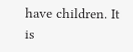have children. It is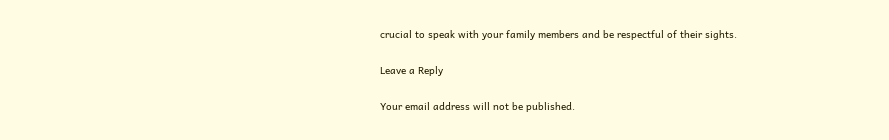crucial to speak with your family members and be respectful of their sights.

Leave a Reply

Your email address will not be published.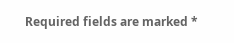Required fields are marked *